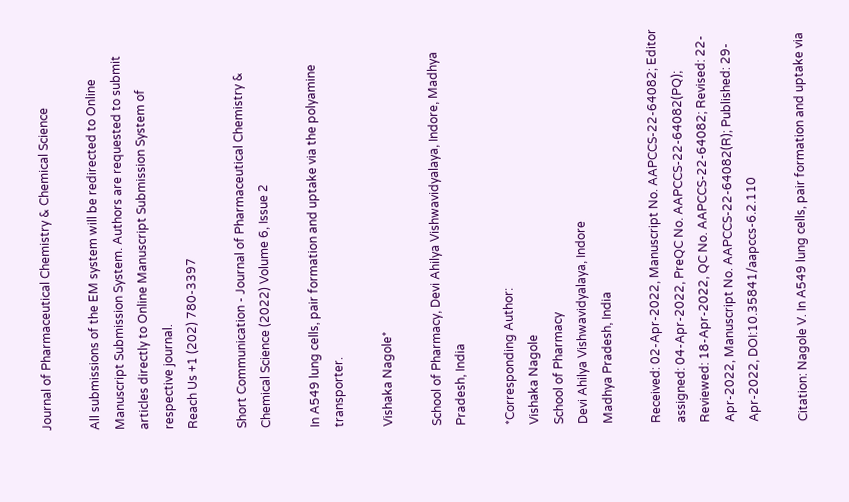Journal of Pharmaceutical Chemistry & Chemical Science

All submissions of the EM system will be redirected to Online Manuscript Submission System. Authors are requested to submit articles directly to Online Manuscript Submission System of respective journal.
Reach Us +1 (202) 780-3397

Short Communication - Journal of Pharmaceutical Chemistry & Chemical Science (2022) Volume 6, Issue 2

In A549 lung cells, pair formation and uptake via the polyamine transporter.

Vishaka Nagole*

School of Pharmacy, Devi Ahilya Vishwavidyalaya, Indore, Madhya Pradesh, India

*Corresponding Author:
Vishaka Nagole
School of Pharmacy
Devi Ahilya Vishwavidyalaya, Indore
Madhya Pradesh, India

Received: 02-Apr-2022, Manuscript No. AAPCCS-22-64082; Editor assigned: 04-Apr-2022, PreQC No. AAPCCS-22-64082(PQ); Reviewed: 18-Apr-2022, QC No. AAPCCS-22-64082; Revised: 22-Apr-2022, Manuscript No. AAPCCS-22-64082(R); Published: 29-Apr-2022, DOI:10.35841/aapccs-6.2.110

Citation: Nagole V. In A549 lung cells, pair formation and uptake via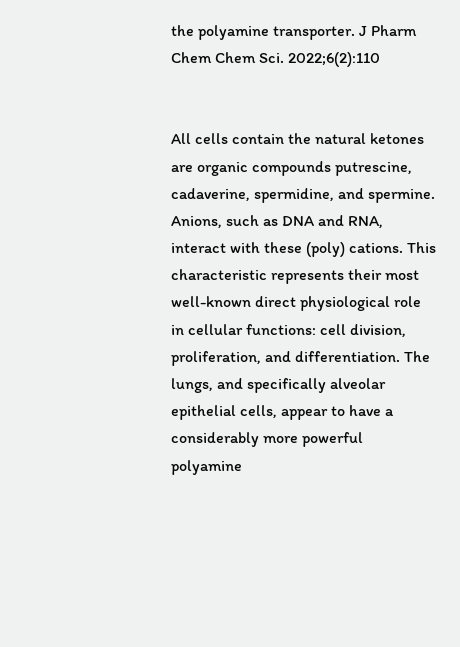the polyamine transporter. J Pharm Chem Chem Sci. 2022;6(2):110


All cells contain the natural ketones are organic compounds putrescine, cadaverine, spermidine, and spermine. Anions, such as DNA and RNA, interact with these (poly) cations. This characteristic represents their most well-known direct physiological role in cellular functions: cell division, proliferation, and differentiation. The lungs, and specifically alveolar epithelial cells, appear to have a considerably more powerful polyamine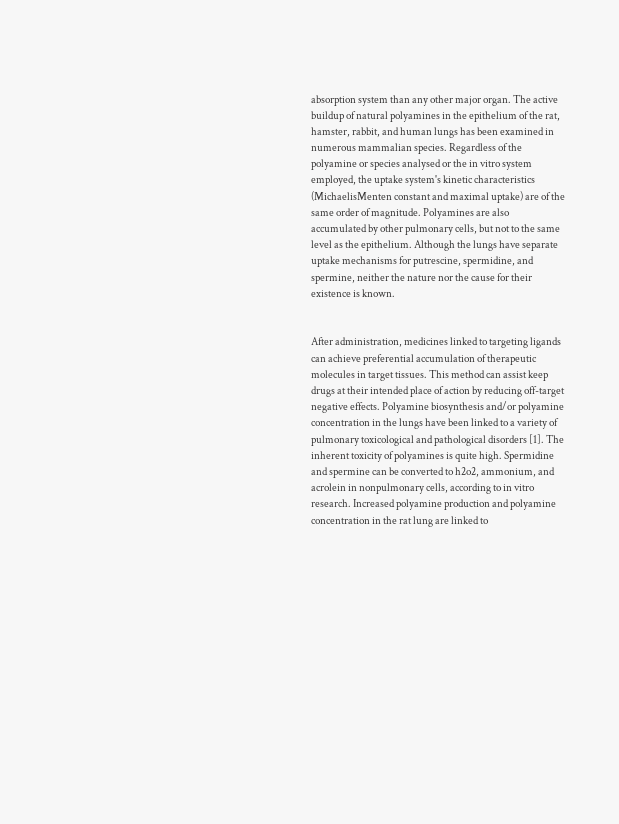absorption system than any other major organ. The active buildup of natural polyamines in the epithelium of the rat, hamster, rabbit, and human lungs has been examined in numerous mammalian species. Regardless of the polyamine or species analysed or the in vitro system employed, the uptake system's kinetic characteristics (MichaelisMenten constant and maximal uptake) are of the same order of magnitude. Polyamines are also accumulated by other pulmonary cells, but not to the same level as the epithelium. Although the lungs have separate uptake mechanisms for putrescine, spermidine, and spermine, neither the nature nor the cause for their existence is known.


After administration, medicines linked to targeting ligands can achieve preferential accumulation of therapeutic molecules in target tissues. This method can assist keep drugs at their intended place of action by reducing off-target negative effects. Polyamine biosynthesis and/or polyamine concentration in the lungs have been linked to a variety of pulmonary toxicological and pathological disorders [1]. The inherent toxicity of polyamines is quite high. Spermidine and spermine can be converted to h2o2, ammonium, and acrolein in nonpulmonary cells, according to in vitro research. Increased polyamine production and polyamine concentration in the rat lung are linked to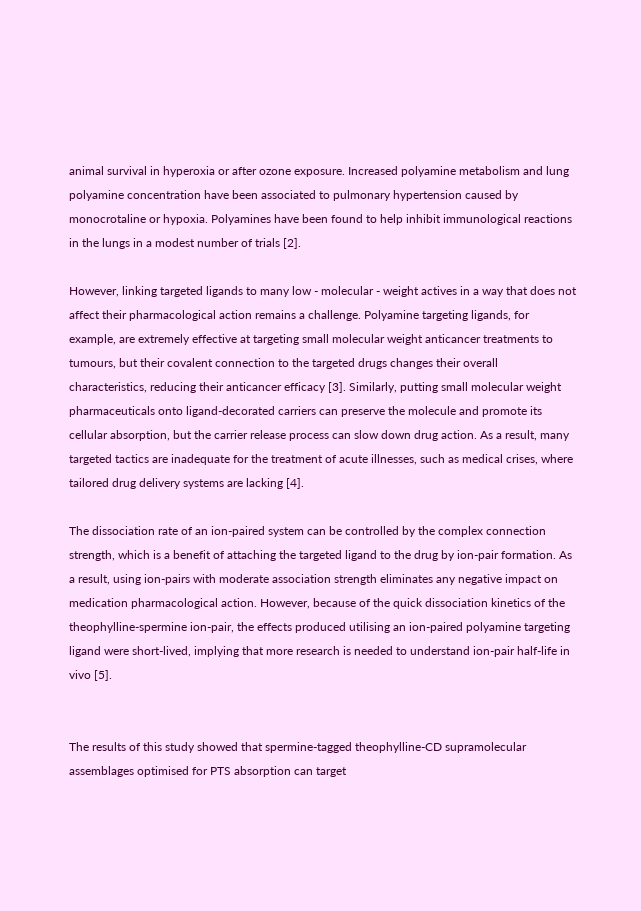animal survival in hyperoxia or after ozone exposure. Increased polyamine metabolism and lung polyamine concentration have been associated to pulmonary hypertension caused by monocrotaline or hypoxia. Polyamines have been found to help inhibit immunological reactions in the lungs in a modest number of trials [2].

However, linking targeted ligands to many low - molecular - weight actives in a way that does not affect their pharmacological action remains a challenge. Polyamine targeting ligands, for example, are extremely effective at targeting small molecular weight anticancer treatments to tumours, but their covalent connection to the targeted drugs changes their overall characteristics, reducing their anticancer efficacy [3]. Similarly, putting small molecular weight pharmaceuticals onto ligand-decorated carriers can preserve the molecule and promote its cellular absorption, but the carrier release process can slow down drug action. As a result, many targeted tactics are inadequate for the treatment of acute illnesses, such as medical crises, where tailored drug delivery systems are lacking [4].

The dissociation rate of an ion-paired system can be controlled by the complex connection strength, which is a benefit of attaching the targeted ligand to the drug by ion-pair formation. As a result, using ion-pairs with moderate association strength eliminates any negative impact on medication pharmacological action. However, because of the quick dissociation kinetics of the theophylline-spermine ion-pair, the effects produced utilising an ion-paired polyamine targeting ligand were short-lived, implying that more research is needed to understand ion-pair half-life in vivo [5].


The results of this study showed that spermine-tagged theophylline-CD supramolecular assemblages optimised for PTS absorption can target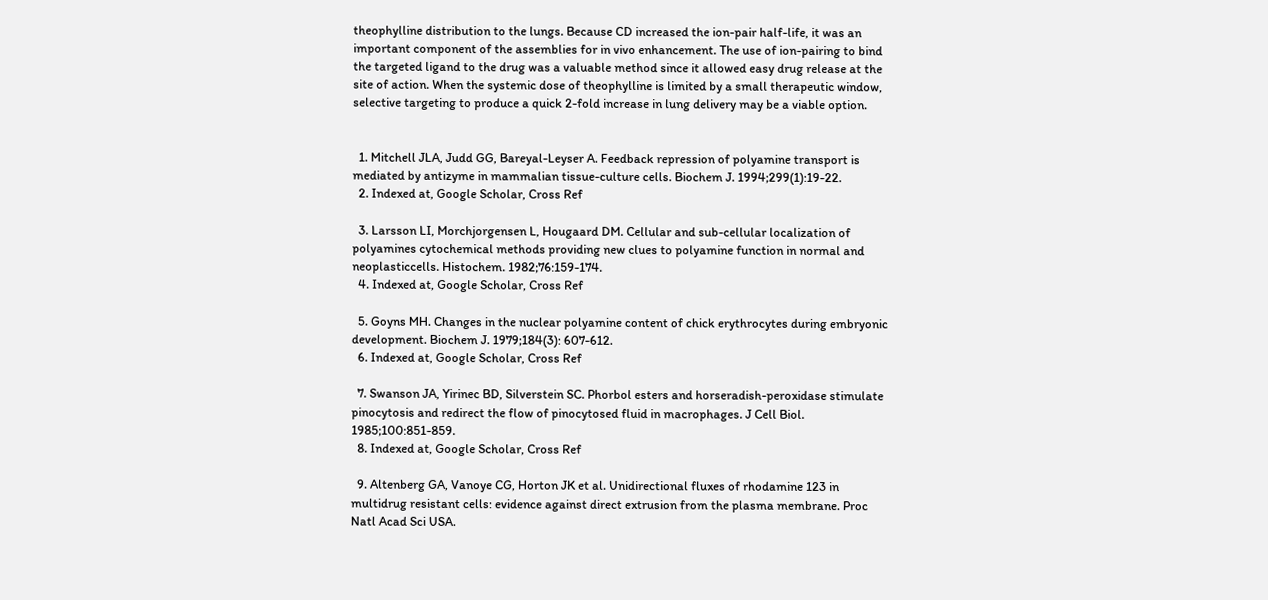theophylline distribution to the lungs. Because CD increased the ion-pair half-life, it was an important component of the assemblies for in vivo enhancement. The use of ion-pairing to bind the targeted ligand to the drug was a valuable method since it allowed easy drug release at the site of action. When the systemic dose of theophylline is limited by a small therapeutic window, selective targeting to produce a quick 2-fold increase in lung delivery may be a viable option.


  1. Mitchell JLA, Judd GG, Bareyal-Leyser A. Feedback repression of polyamine transport is mediated by antizyme in mammalian tissue-culture cells. Biochem J. 1994;299(1):19-22.
  2. Indexed at, Google Scholar, Cross Ref

  3. Larsson LI, Morchjorgensen L, Hougaard DM. Cellular and sub-cellular localization of polyamines cytochemical methods providing new clues to polyamine function in normal and neoplasticcells. Histochem. 1982;76:159-174.
  4. Indexed at, Google Scholar, Cross Ref

  5. Goyns MH. Changes in the nuclear polyamine content of chick erythrocytes during embryonic development. Biochem J. 1979;184(3): 607-612.
  6. Indexed at, Google Scholar, Cross Ref

  7. Swanson JA, Yirinec BD, Silverstein SC. Phorbol esters and horseradish-peroxidase stimulate pinocytosis and redirect the flow of pinocytosed fluid in macrophages. J Cell Biol. 1985;100:851-859.
  8. Indexed at, Google Scholar, Cross Ref

  9. Altenberg GA, Vanoye CG, Horton JK et al. Unidirectional fluxes of rhodamine 123 in multidrug resistant cells: evidence against direct extrusion from the plasma membrane. Proc Natl Acad Sci USA.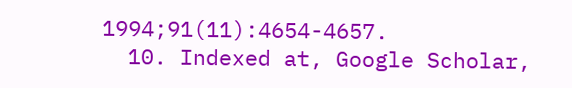1994;91(11):4654-4657.
  10. Indexed at, Google Scholar,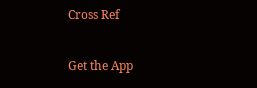Cross Ref

Get the App